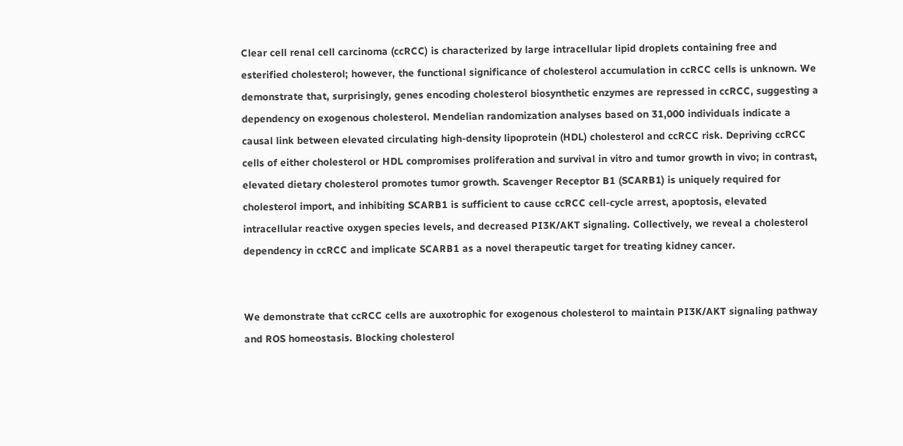Clear cell renal cell carcinoma (ccRCC) is characterized by large intracellular lipid droplets containing free and esterified cholesterol; however, the functional significance of cholesterol accumulation in ccRCC cells is unknown. We demonstrate that, surprisingly, genes encoding cholesterol biosynthetic enzymes are repressed in ccRCC, suggesting a dependency on exogenous cholesterol. Mendelian randomization analyses based on 31,000 individuals indicate a causal link between elevated circulating high-density lipoprotein (HDL) cholesterol and ccRCC risk. Depriving ccRCC cells of either cholesterol or HDL compromises proliferation and survival in vitro and tumor growth in vivo; in contrast, elevated dietary cholesterol promotes tumor growth. Scavenger Receptor B1 (SCARB1) is uniquely required for cholesterol import, and inhibiting SCARB1 is sufficient to cause ccRCC cell-cycle arrest, apoptosis, elevated intracellular reactive oxygen species levels, and decreased PI3K/AKT signaling. Collectively, we reveal a cholesterol dependency in ccRCC and implicate SCARB1 as a novel therapeutic target for treating kidney cancer.


We demonstrate that ccRCC cells are auxotrophic for exogenous cholesterol to maintain PI3K/AKT signaling pathway and ROS homeostasis. Blocking cholesterol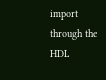import through the HDL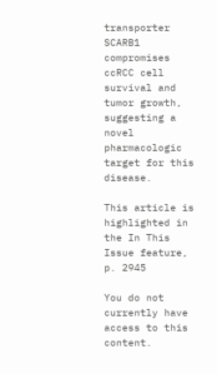transporter SCARB1 compromises ccRCC cell survival and tumor growth, suggesting a novel pharmacologic target for this disease.

This article is highlighted in the In This Issue feature, p. 2945

You do not currently have access to this content.